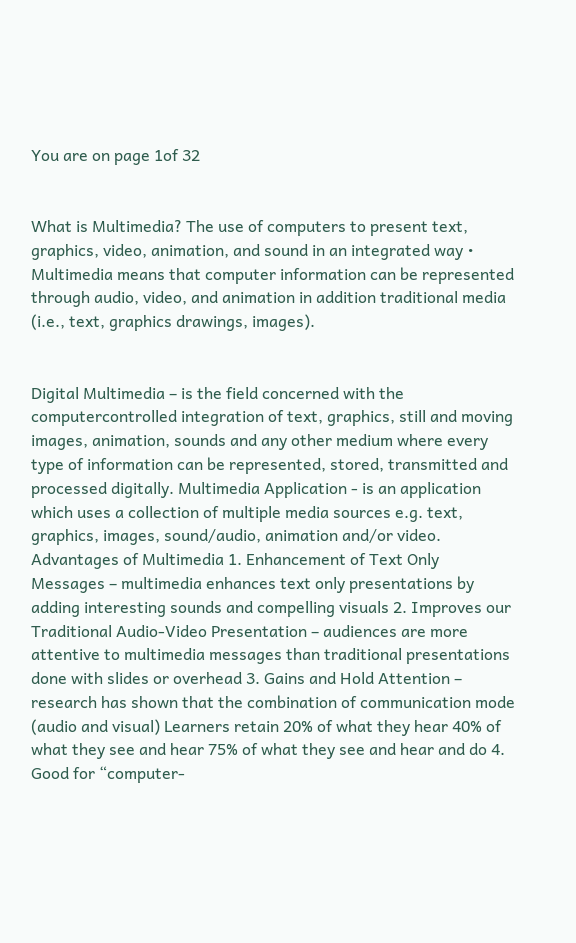You are on page 1of 32


What is Multimedia? The use of computers to present text, graphics, video, animation, and sound in an integrated way • Multimedia means that computer information can be represented through audio, video, and animation in addition traditional media (i.e., text, graphics drawings, images).


Digital Multimedia – is the field concerned with the computercontrolled integration of text, graphics, still and moving images, animation, sounds and any other medium where every type of information can be represented, stored, transmitted and processed digitally. Multimedia Application - is an application which uses a collection of multiple media sources e.g. text, graphics, images, sound/audio, animation and/or video. Advantages of Multimedia 1. Enhancement of Text Only Messages – multimedia enhances text only presentations by adding interesting sounds and compelling visuals 2. Improves our Traditional Audio-Video Presentation – audiences are more attentive to multimedia messages than traditional presentations done with slides or overhead 3. Gains and Hold Attention – research has shown that the combination of communication mode (audio and visual) Learners retain 20% of what they hear 40% of what they see and hear 75% of what they see and hear and do 4. Good for “computer-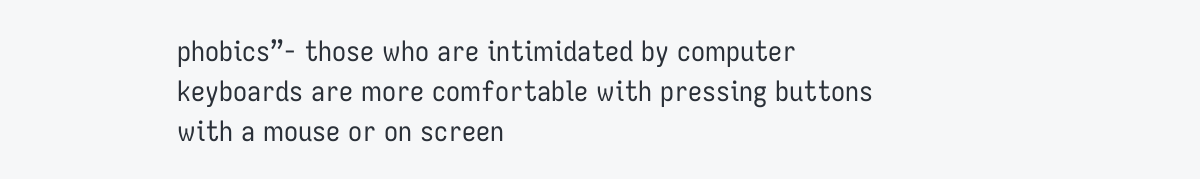phobics”- those who are intimidated by computer keyboards are more comfortable with pressing buttons with a mouse or on screen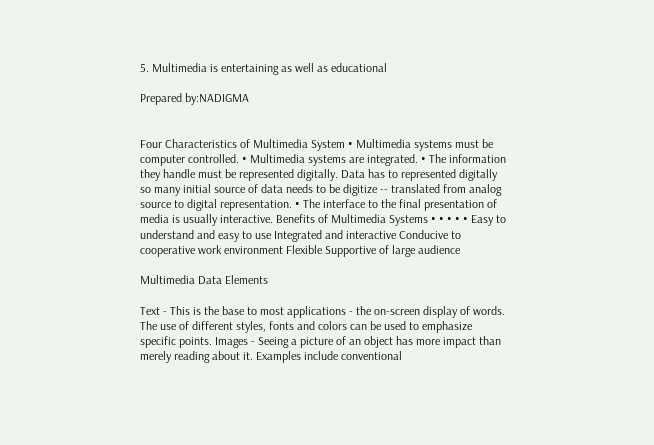5. Multimedia is entertaining as well as educational

Prepared by:NADIGMA


Four Characteristics of Multimedia System • Multimedia systems must be computer controlled. • Multimedia systems are integrated. • The information they handle must be represented digitally. Data has to represented digitally so many initial source of data needs to be digitize -- translated from analog source to digital representation. • The interface to the final presentation of media is usually interactive. Benefits of Multimedia Systems • • • • • Easy to understand and easy to use Integrated and interactive Conducive to cooperative work environment Flexible Supportive of large audience

Multimedia Data Elements

Text - This is the base to most applications - the on-screen display of words. The use of different styles, fonts and colors can be used to emphasize specific points. Images - Seeing a picture of an object has more impact than merely reading about it. Examples include conventional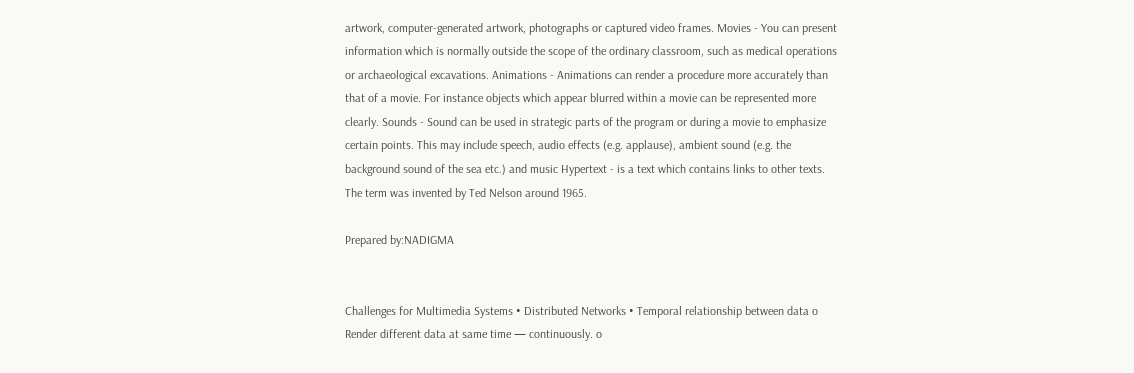artwork, computer-generated artwork, photographs or captured video frames. Movies - You can present information which is normally outside the scope of the ordinary classroom, such as medical operations or archaeological excavations. Animations - Animations can render a procedure more accurately than that of a movie. For instance objects which appear blurred within a movie can be represented more clearly. Sounds - Sound can be used in strategic parts of the program or during a movie to emphasize certain points. This may include speech, audio effects (e.g. applause), ambient sound (e.g. the background sound of the sea etc.) and music Hypertext - is a text which contains links to other texts. The term was invented by Ted Nelson around 1965.

Prepared by:NADIGMA


Challenges for Multimedia Systems • Distributed Networks • Temporal relationship between data o Render different data at same time — continuously. o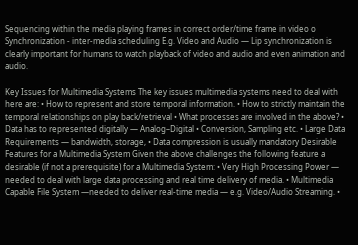Sequencing within the media playing frames in correct order/time frame in video o Synchronization - inter-media scheduling E.g. Video and Audio — Lip synchronization is clearly important for humans to watch playback of video and audio and even animation and audio.

Key Issues for Multimedia Systems The key issues multimedia systems need to deal with here are: • How to represent and store temporal information. • How to strictly maintain the temporal relationships on play back/retrieval • What processes are involved in the above? • Data has to represented digitally — Analog–Digital • Conversion, Sampling etc. • Large Data Requirements — bandwidth, storage, • Data compression is usually mandatory Desirable Features for a Multimedia System Given the above challenges the following feature a desirable (if not a prerequisite) for a Multimedia System: • Very High Processing Power — needed to deal with large data processing and real time delivery of media. • Multimedia Capable File System —needed to deliver real-time media — e.g. Video/Audio Streaming. •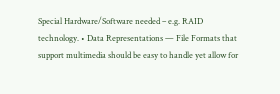Special Hardware/Software needed – e.g. RAID technology. • Data Representations — File Formats that support multimedia should be easy to handle yet allow for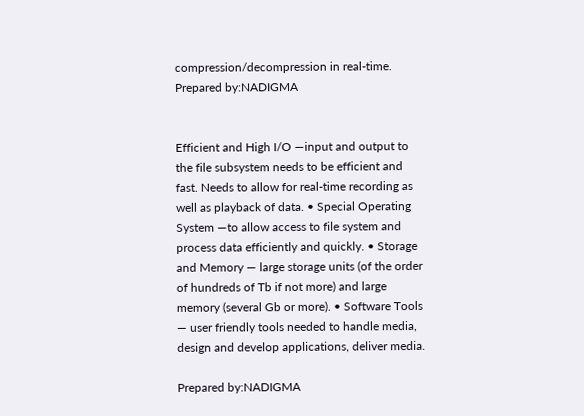compression/decompression in real-time.
Prepared by:NADIGMA


Efficient and High I/O —input and output to the file subsystem needs to be efficient and fast. Needs to allow for real-time recording as well as playback of data. • Special Operating System —to allow access to file system and process data efficiently and quickly. • Storage and Memory — large storage units (of the order of hundreds of Tb if not more) and large memory (several Gb or more). • Software Tools — user friendly tools needed to handle media, design and develop applications, deliver media.

Prepared by:NADIGMA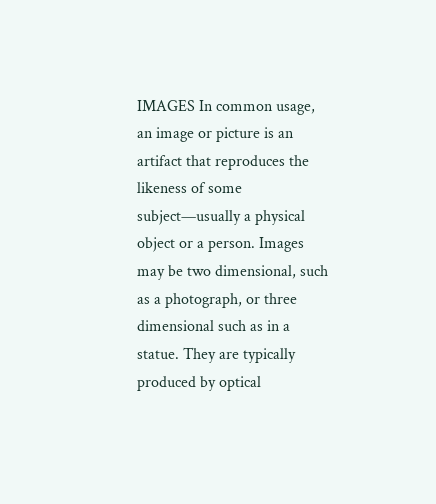IMAGES In common usage, an image or picture is an artifact that reproduces the likeness of some subject—usually a physical object or a person. Images may be two dimensional, such as a photograph, or three dimensional such as in a statue. They are typically produced by optical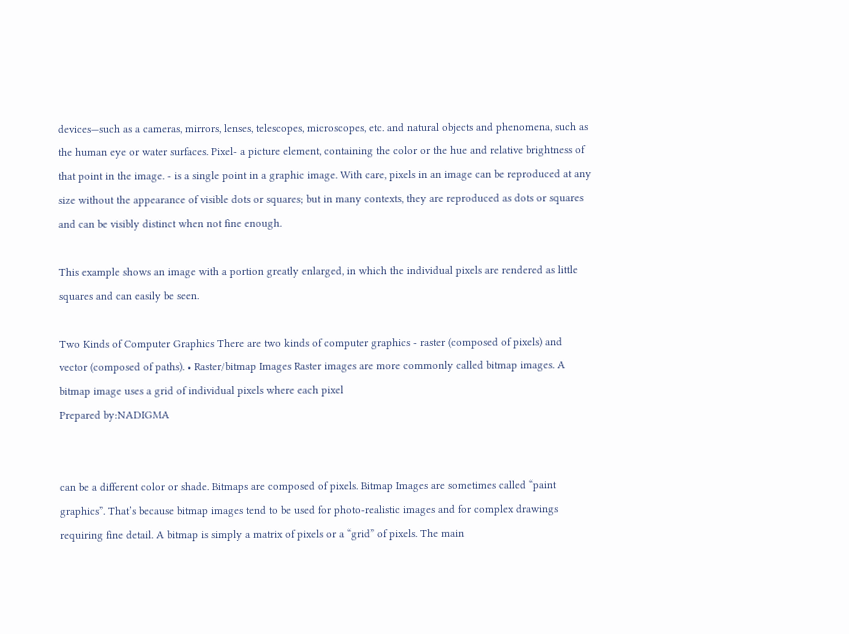devices—such as a cameras, mirrors, lenses, telescopes, microscopes, etc. and natural objects and phenomena, such as the human eye or water surfaces. Pixel- a picture element, containing the color or the hue and relative brightness of that point in the image. - is a single point in a graphic image. With care, pixels in an image can be reproduced at any size without the appearance of visible dots or squares; but in many contexts, they are reproduced as dots or squares and can be visibly distinct when not fine enough.

This example shows an image with a portion greatly enlarged, in which the individual pixels are rendered as little squares and can easily be seen.

Two Kinds of Computer Graphics There are two kinds of computer graphics - raster (composed of pixels) and vector (composed of paths). • Raster/bitmap Images Raster images are more commonly called bitmap images. A bitmap image uses a grid of individual pixels where each pixel
Prepared by:NADIGMA


can be a different color or shade. Bitmaps are composed of pixels. Bitmap Images are sometimes called “paint graphics”. That’s because bitmap images tend to be used for photo-realistic images and for complex drawings requiring fine detail. A bitmap is simply a matrix of pixels or a “grid” of pixels. The main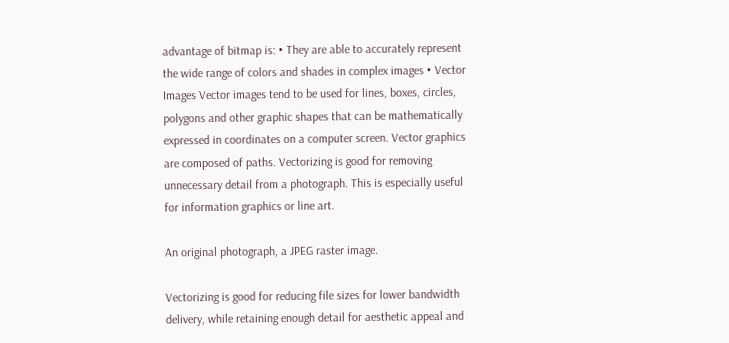advantage of bitmap is: • They are able to accurately represent the wide range of colors and shades in complex images • Vector Images Vector images tend to be used for lines, boxes, circles, polygons and other graphic shapes that can be mathematically expressed in coordinates on a computer screen. Vector graphics are composed of paths. Vectorizing is good for removing unnecessary detail from a photograph. This is especially useful for information graphics or line art.

An original photograph, a JPEG raster image.

Vectorizing is good for reducing file sizes for lower bandwidth delivery, while retaining enough detail for aesthetic appeal and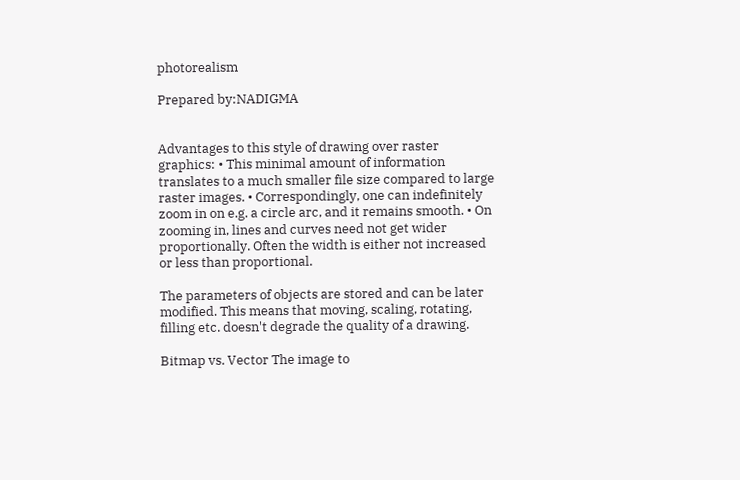photorealism

Prepared by:NADIGMA


Advantages to this style of drawing over raster graphics: • This minimal amount of information translates to a much smaller file size compared to large raster images. • Correspondingly, one can indefinitely zoom in on e.g. a circle arc, and it remains smooth. • On zooming in, lines and curves need not get wider proportionally. Often the width is either not increased or less than proportional.

The parameters of objects are stored and can be later modified. This means that moving, scaling, rotating, filling etc. doesn't degrade the quality of a drawing.

Bitmap vs. Vector The image to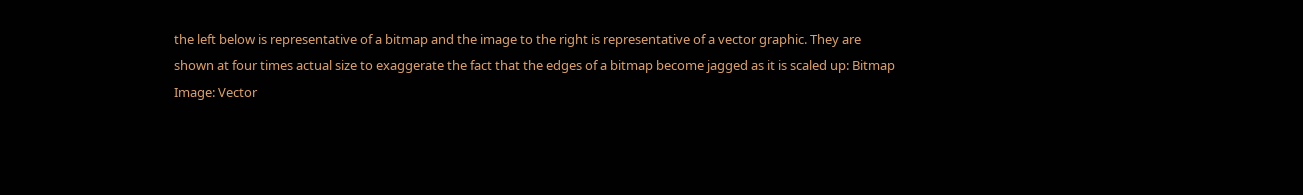the left below is representative of a bitmap and the image to the right is representative of a vector graphic. They are shown at four times actual size to exaggerate the fact that the edges of a bitmap become jagged as it is scaled up: Bitmap Image: Vector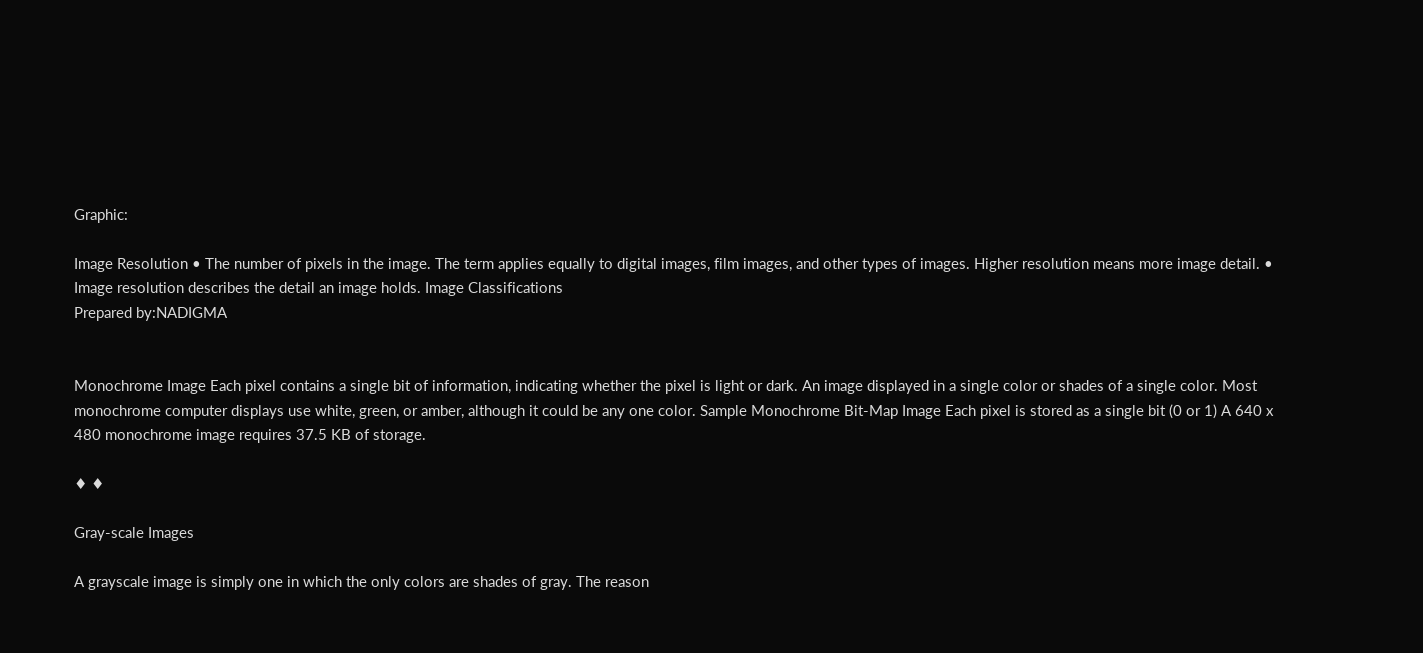Graphic:

Image Resolution • The number of pixels in the image. The term applies equally to digital images, film images, and other types of images. Higher resolution means more image detail. • Image resolution describes the detail an image holds. Image Classifications
Prepared by:NADIGMA


Monochrome Image Each pixel contains a single bit of information, indicating whether the pixel is light or dark. An image displayed in a single color or shades of a single color. Most monochrome computer displays use white, green, or amber, although it could be any one color. Sample Monochrome Bit-Map Image Each pixel is stored as a single bit (0 or 1) A 640 x 480 monochrome image requires 37.5 KB of storage.

♦ ♦

Gray-scale Images

A grayscale image is simply one in which the only colors are shades of gray. The reason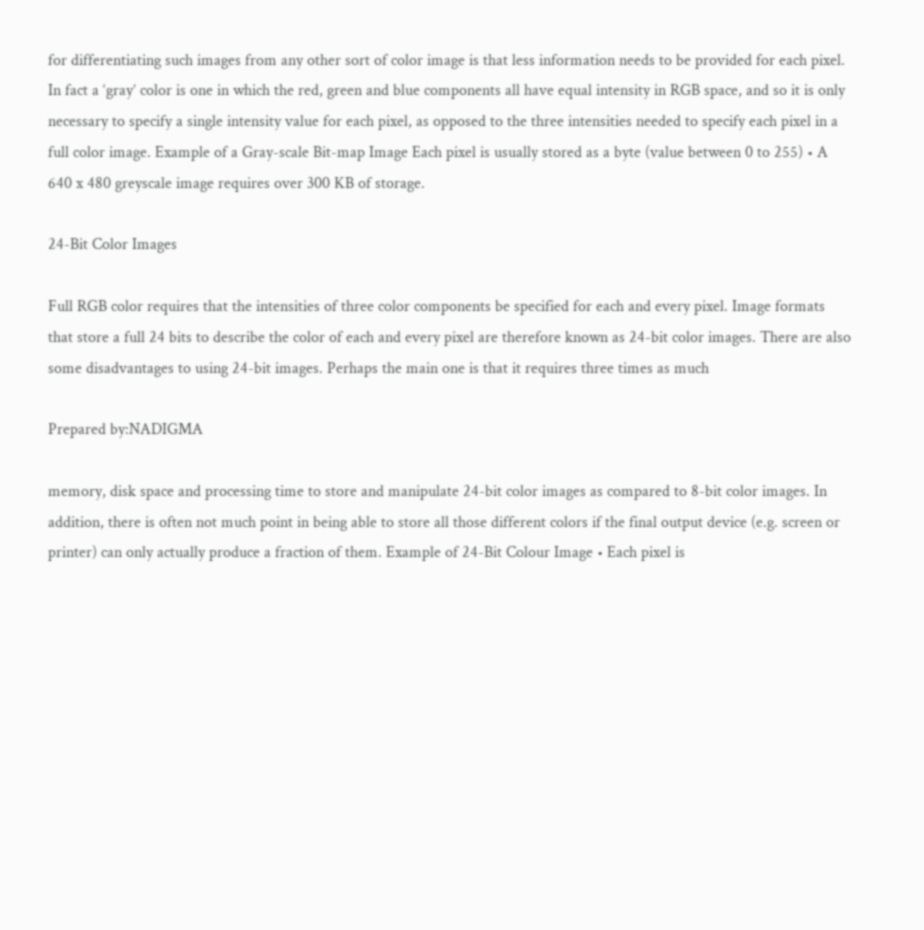for differentiating such images from any other sort of color image is that less information needs to be provided for each pixel. In fact a ‘gray’ color is one in which the red, green and blue components all have equal intensity in RGB space, and so it is only necessary to specify a single intensity value for each pixel, as opposed to the three intensities needed to specify each pixel in a full color image. Example of a Gray-scale Bit-map Image Each pixel is usually stored as a byte (value between 0 to 255) • A 640 x 480 greyscale image requires over 300 KB of storage.

24-Bit Color Images

Full RGB color requires that the intensities of three color components be specified for each and every pixel. Image formats that store a full 24 bits to describe the color of each and every pixel are therefore known as 24-bit color images. There are also some disadvantages to using 24-bit images. Perhaps the main one is that it requires three times as much

Prepared by:NADIGMA

memory, disk space and processing time to store and manipulate 24-bit color images as compared to 8-bit color images. In addition, there is often not much point in being able to store all those different colors if the final output device (e.g. screen or printer) can only actually produce a fraction of them. Example of 24-Bit Colour Image • Each pixel is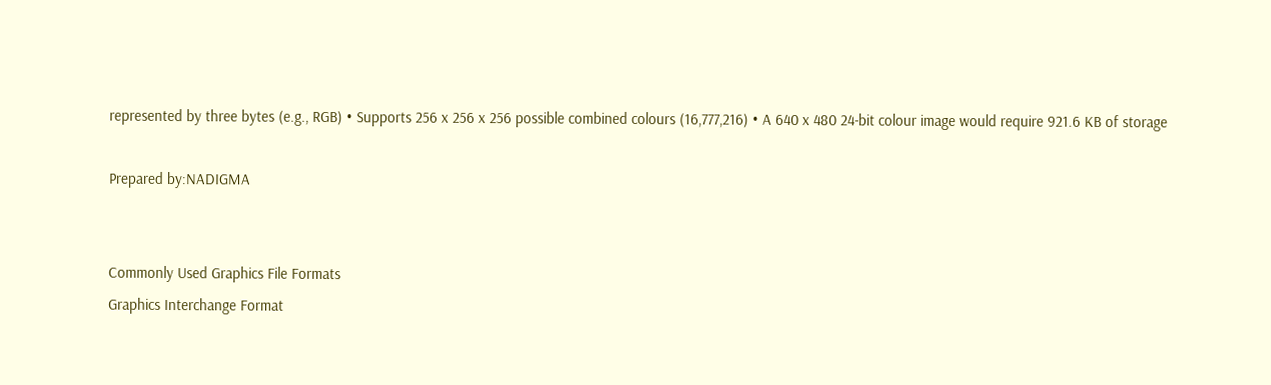represented by three bytes (e.g., RGB) • Supports 256 x 256 x 256 possible combined colours (16,777,216) • A 640 x 480 24-bit colour image would require 921.6 KB of storage

Prepared by:NADIGMA


Commonly Used Graphics File Formats
Graphics Interchange Format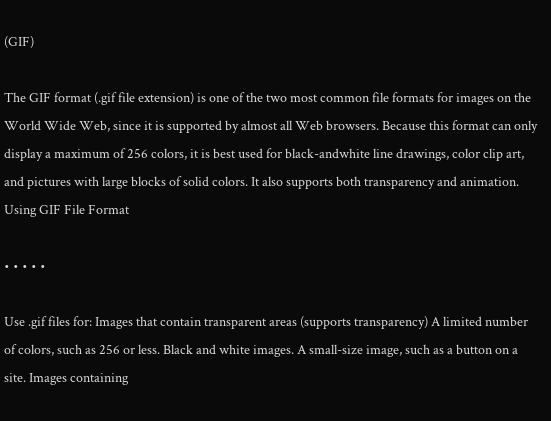(GIF)

The GIF format (.gif file extension) is one of the two most common file formats for images on the World Wide Web, since it is supported by almost all Web browsers. Because this format can only display a maximum of 256 colors, it is best used for black-andwhite line drawings, color clip art, and pictures with large blocks of solid colors. It also supports both transparency and animation. Using GIF File Format

• • • • •

Use .gif files for: Images that contain transparent areas (supports transparency) A limited number of colors, such as 256 or less. Black and white images. A small-size image, such as a button on a site. Images containing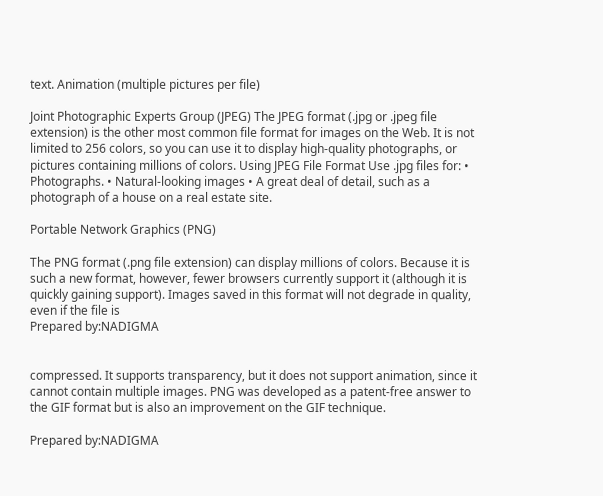text. Animation (multiple pictures per file)

Joint Photographic Experts Group (JPEG) The JPEG format (.jpg or .jpeg file extension) is the other most common file format for images on the Web. It is not limited to 256 colors, so you can use it to display high-quality photographs, or pictures containing millions of colors. Using JPEG File Format Use .jpg files for: • Photographs. • Natural-looking images • A great deal of detail, such as a photograph of a house on a real estate site.

Portable Network Graphics (PNG)

The PNG format (.png file extension) can display millions of colors. Because it is such a new format, however, fewer browsers currently support it (although it is quickly gaining support). Images saved in this format will not degrade in quality, even if the file is
Prepared by:NADIGMA


compressed. It supports transparency, but it does not support animation, since it cannot contain multiple images. PNG was developed as a patent-free answer to the GIF format but is also an improvement on the GIF technique.

Prepared by:NADIGMA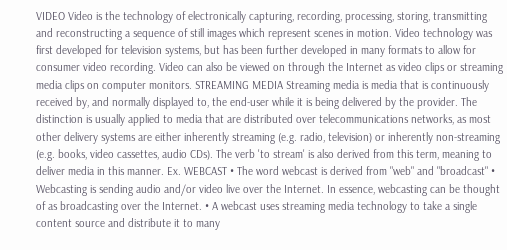VIDEO Video is the technology of electronically capturing, recording, processing, storing, transmitting and reconstructing a sequence of still images which represent scenes in motion. Video technology was first developed for television systems, but has been further developed in many formats to allow for consumer video recording. Video can also be viewed on through the Internet as video clips or streaming media clips on computer monitors. STREAMING MEDIA Streaming media is media that is continuously received by, and normally displayed to, the end-user while it is being delivered by the provider. The distinction is usually applied to media that are distributed over telecommunications networks, as most other delivery systems are either inherently streaming (e.g. radio, television) or inherently non-streaming (e.g. books, video cassettes, audio CDs). The verb 'to stream' is also derived from this term, meaning to deliver media in this manner. Ex. WEBCAST • The word webcast is derived from "web" and "broadcast" • Webcasting is sending audio and/or video live over the Internet. In essence, webcasting can be thought of as broadcasting over the Internet. • A webcast uses streaming media technology to take a single content source and distribute it to many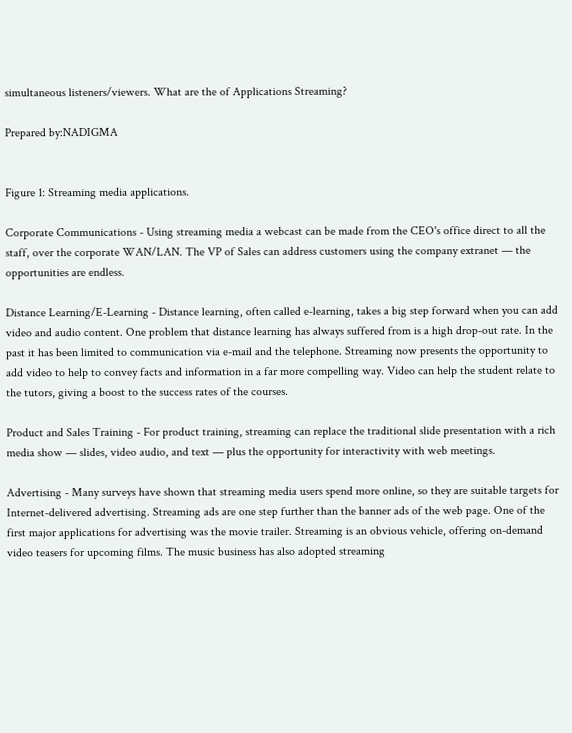simultaneous listeners/viewers. What are the of Applications Streaming?

Prepared by:NADIGMA


Figure 1: Streaming media applications.

Corporate Communications - Using streaming media a webcast can be made from the CEO's office direct to all the staff, over the corporate WAN/LAN. The VP of Sales can address customers using the company extranet — the opportunities are endless.

Distance Learning/E-Learning - Distance learning, often called e-learning, takes a big step forward when you can add video and audio content. One problem that distance learning has always suffered from is a high drop-out rate. In the past it has been limited to communication via e-mail and the telephone. Streaming now presents the opportunity to add video to help to convey facts and information in a far more compelling way. Video can help the student relate to the tutors, giving a boost to the success rates of the courses.

Product and Sales Training - For product training, streaming can replace the traditional slide presentation with a rich media show — slides, video audio, and text — plus the opportunity for interactivity with web meetings.

Advertising - Many surveys have shown that streaming media users spend more online, so they are suitable targets for Internet-delivered advertising. Streaming ads are one step further than the banner ads of the web page. One of the first major applications for advertising was the movie trailer. Streaming is an obvious vehicle, offering on-demand video teasers for upcoming films. The music business has also adopted streaming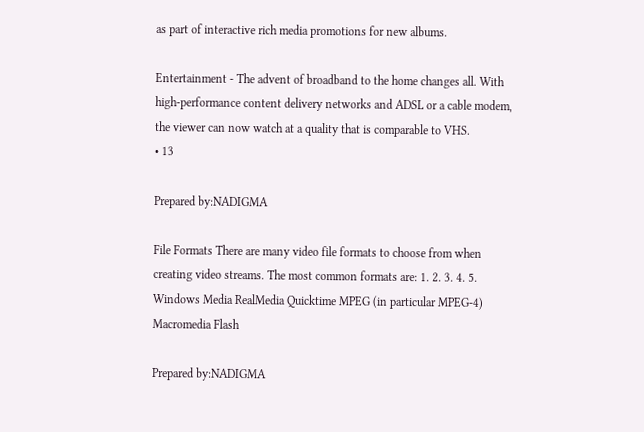as part of interactive rich media promotions for new albums.

Entertainment - The advent of broadband to the home changes all. With high-performance content delivery networks and ADSL or a cable modem, the viewer can now watch at a quality that is comparable to VHS.
• 13

Prepared by:NADIGMA

File Formats There are many video file formats to choose from when creating video streams. The most common formats are: 1. 2. 3. 4. 5. Windows Media RealMedia Quicktime MPEG (in particular MPEG-4) Macromedia Flash

Prepared by:NADIGMA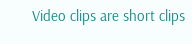Video clips are short clips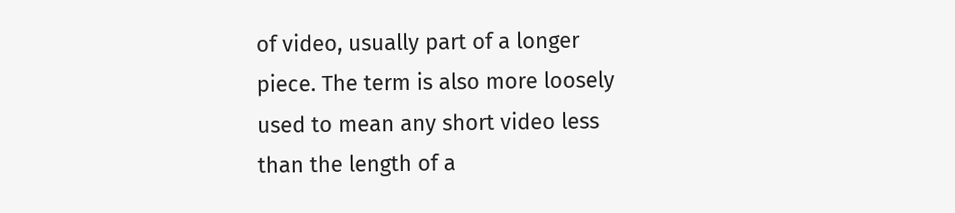of video, usually part of a longer piece. The term is also more loosely used to mean any short video less than the length of a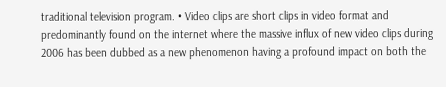traditional television program. • Video clips are short clips in video format and predominantly found on the internet where the massive influx of new video clips during 2006 has been dubbed as a new phenomenon having a profound impact on both the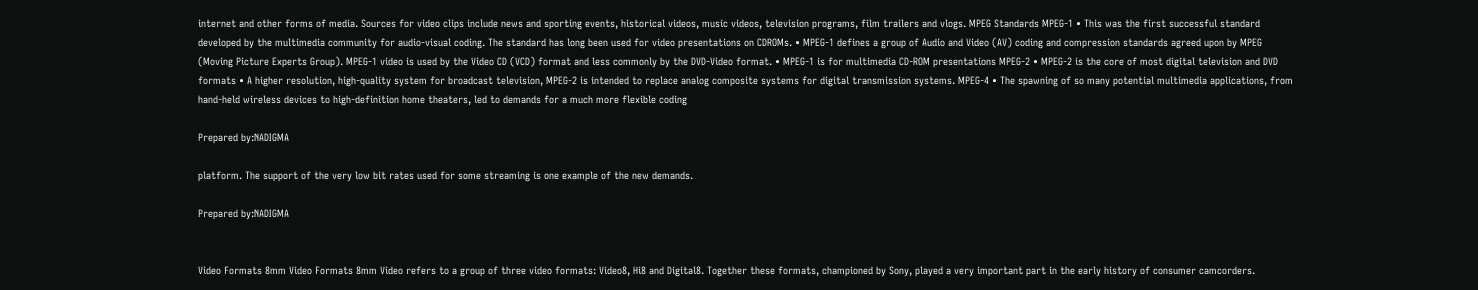internet and other forms of media. Sources for video clips include news and sporting events, historical videos, music videos, television programs, film trailers and vlogs. MPEG Standards MPEG-1 • This was the first successful standard developed by the multimedia community for audio-visual coding. The standard has long been used for video presentations on CDROMs. • MPEG-1 defines a group of Audio and Video (AV) coding and compression standards agreed upon by MPEG (Moving Picture Experts Group). MPEG-1 video is used by the Video CD (VCD) format and less commonly by the DVD-Video format. • MPEG-1 is for multimedia CD-ROM presentations MPEG-2 • MPEG-2 is the core of most digital television and DVD formats • A higher resolution, high-quality system for broadcast television, MPEG-2 is intended to replace analog composite systems for digital transmission systems. MPEG-4 • The spawning of so many potential multimedia applications, from hand-held wireless devices to high-definition home theaters, led to demands for a much more flexible coding

Prepared by:NADIGMA

platform. The support of the very low bit rates used for some streaming is one example of the new demands.

Prepared by:NADIGMA


Video Formats 8mm Video Formats 8mm Video refers to a group of three video formats: Video8, Hi8 and Digital8. Together these formats, championed by Sony, played a very important part in the early history of consumer camcorders.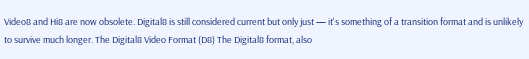Video8 and Hi8 are now obsolete. Digital8 is still considered current but only just — it's something of a transition format and is unlikely to survive much longer. The Digital8 Video Format (D8) The Digital8 format, also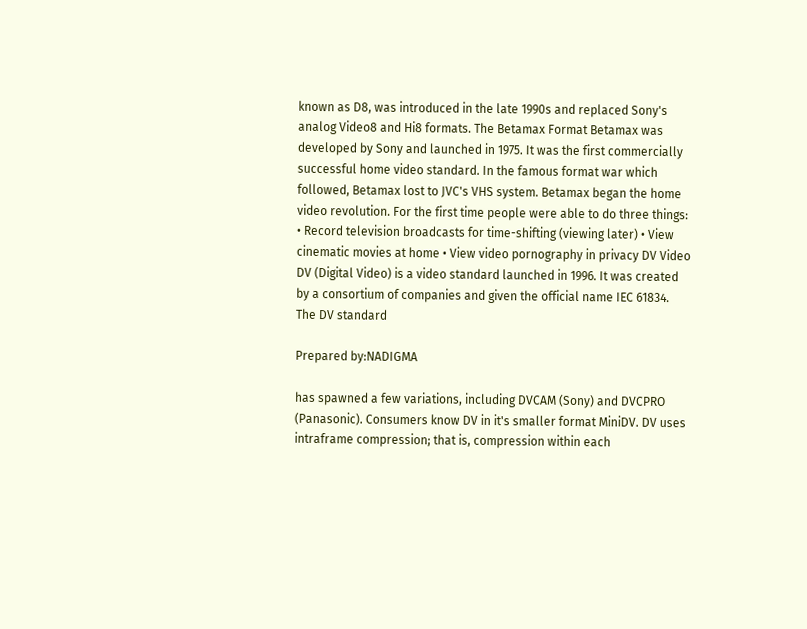known as D8, was introduced in the late 1990s and replaced Sony's analog Video8 and Hi8 formats. The Betamax Format Betamax was developed by Sony and launched in 1975. It was the first commercially successful home video standard. In the famous format war which followed, Betamax lost to JVC's VHS system. Betamax began the home video revolution. For the first time people were able to do three things: • Record television broadcasts for time-shifting (viewing later) • View cinematic movies at home • View video pornography in privacy DV Video DV (Digital Video) is a video standard launched in 1996. It was created by a consortium of companies and given the official name IEC 61834. The DV standard

Prepared by:NADIGMA

has spawned a few variations, including DVCAM (Sony) and DVCPRO (Panasonic). Consumers know DV in it's smaller format MiniDV. DV uses intraframe compression; that is, compression within each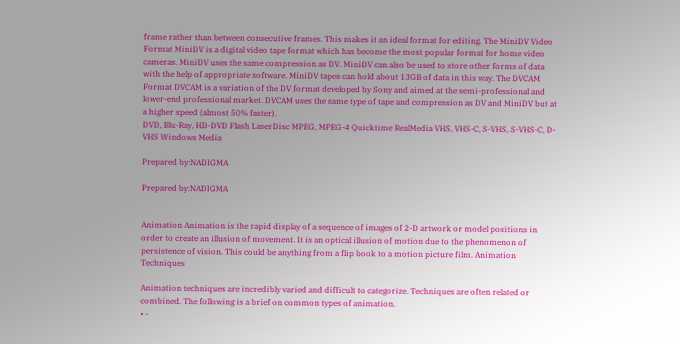frame rather than between consecutive frames. This makes it an ideal format for editing. The MiniDV Video Format MiniDV is a digital video tape format which has become the most popular format for home video cameras. MiniDV uses the same compression as DV. MiniDV can also be used to store other forms of data with the help of appropriate software. MiniDV tapes can hold about 13GB of data in this way. The DVCAM Format DVCAM is a variation of the DV format developed by Sony and aimed at the semi-professional and lower-end professional market. DVCAM uses the same type of tape and compression as DV and MiniDV but at a higher speed (almost 50% faster).
DVD, Blu-Ray, HD-DVD Flash LaserDisc MPEG, MPEG-4 Quicktime RealMedia VHS, VHS-C, S-VHS, S-VHS-C, D-VHS Windows Media

Prepared by:NADIGMA

Prepared by:NADIGMA


Animation Animation is the rapid display of a sequence of images of 2-D artwork or model positions in order to create an illusion of movement. It is an optical illusion of motion due to the phenomenon of persistence of vision. This could be anything from a flip book to a motion picture film. Animation Techniques

Animation techniques are incredibly varied and difficult to categorize. Techniques are often related or combined. The following is a brief on common types of animation.
• -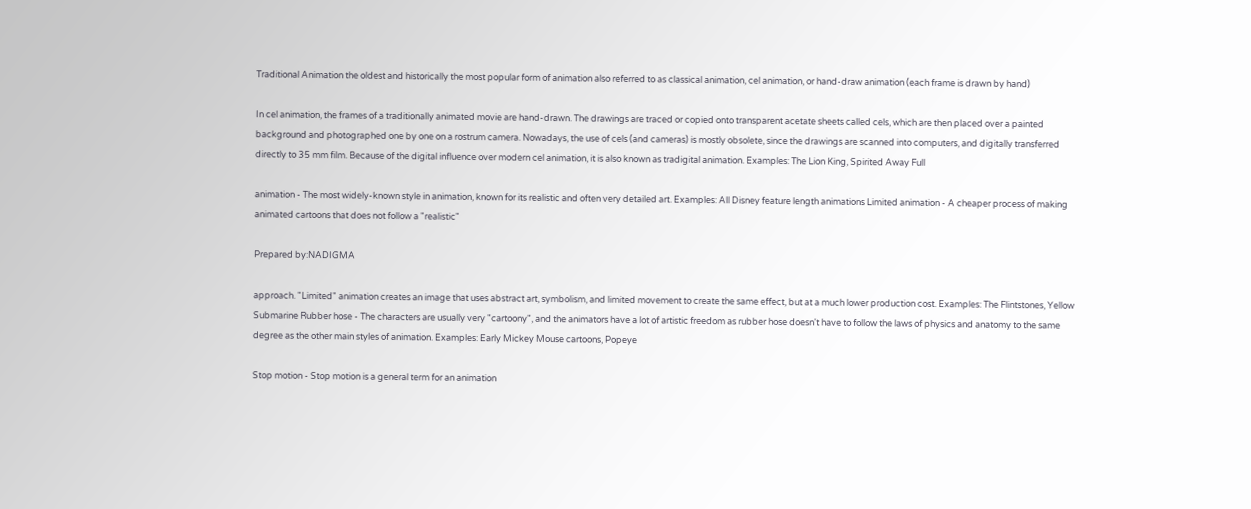Traditional Animation the oldest and historically the most popular form of animation also referred to as classical animation, cel animation, or hand-draw animation (each frame is drawn by hand)

In cel animation, the frames of a traditionally animated movie are hand-drawn. The drawings are traced or copied onto transparent acetate sheets called cels, which are then placed over a painted background and photographed one by one on a rostrum camera. Nowadays, the use of cels (and cameras) is mostly obsolete, since the drawings are scanned into computers, and digitally transferred directly to 35 mm film. Because of the digital influence over modern cel animation, it is also known as tradigital animation. Examples: The Lion King, Spirited Away Full

animation - The most widely-known style in animation, known for its realistic and often very detailed art. Examples: All Disney feature length animations Limited animation - A cheaper process of making animated cartoons that does not follow a "realistic"

Prepared by:NADIGMA

approach. "Limited" animation creates an image that uses abstract art, symbolism, and limited movement to create the same effect, but at a much lower production cost. Examples: The Flintstones, Yellow Submarine Rubber hose - The characters are usually very "cartoony", and the animators have a lot of artistic freedom as rubber hose doesn't have to follow the laws of physics and anatomy to the same degree as the other main styles of animation. Examples: Early Mickey Mouse cartoons, Popeye

Stop motion - Stop motion is a general term for an animation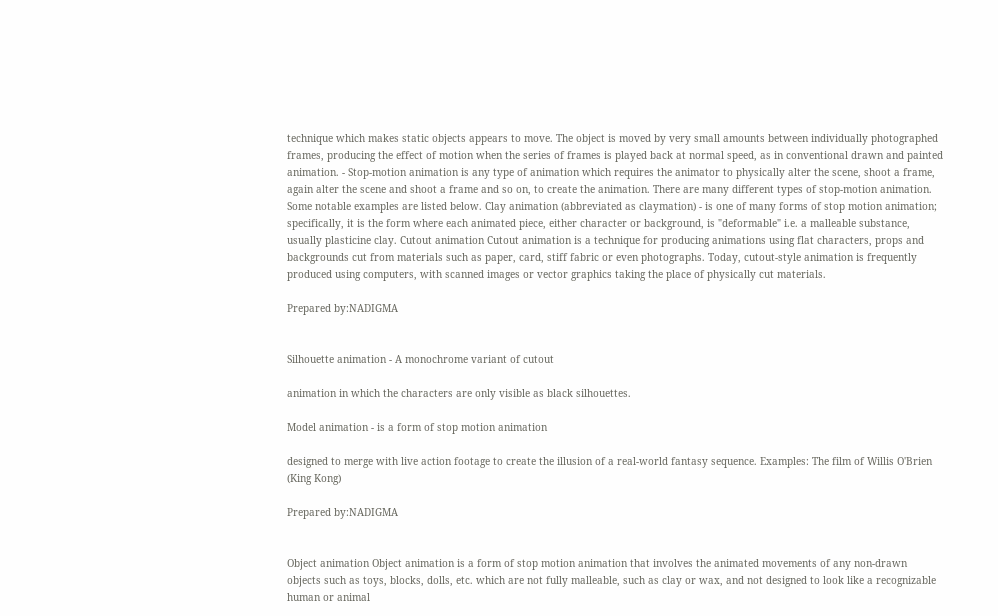technique which makes static objects appears to move. The object is moved by very small amounts between individually photographed frames, producing the effect of motion when the series of frames is played back at normal speed, as in conventional drawn and painted animation. - Stop-motion animation is any type of animation which requires the animator to physically alter the scene, shoot a frame, again alter the scene and shoot a frame and so on, to create the animation. There are many different types of stop-motion animation. Some notable examples are listed below. Clay animation (abbreviated as claymation) - is one of many forms of stop motion animation; specifically, it is the form where each animated piece, either character or background, is "deformable" i.e. a malleable substance, usually plasticine clay. Cutout animation Cutout animation is a technique for producing animations using flat characters, props and backgrounds cut from materials such as paper, card, stiff fabric or even photographs. Today, cutout-style animation is frequently produced using computers, with scanned images or vector graphics taking the place of physically cut materials.

Prepared by:NADIGMA


Silhouette animation - A monochrome variant of cutout

animation in which the characters are only visible as black silhouettes.

Model animation - is a form of stop motion animation

designed to merge with live action footage to create the illusion of a real-world fantasy sequence. Examples: The film of Willis O'Brien (King Kong)

Prepared by:NADIGMA


Object animation Object animation is a form of stop motion animation that involves the animated movements of any non-drawn objects such as toys, blocks, dolls, etc. which are not fully malleable, such as clay or wax, and not designed to look like a recognizable human or animal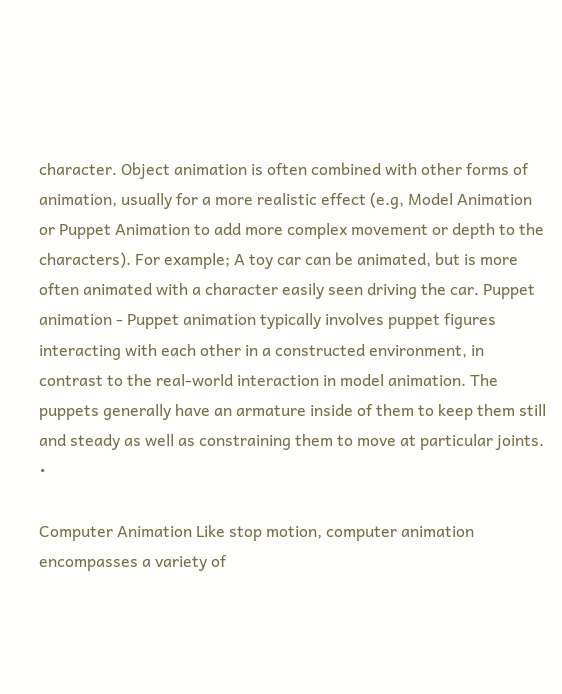character. Object animation is often combined with other forms of animation, usually for a more realistic effect (e.g, Model Animation or Puppet Animation to add more complex movement or depth to the characters). For example; A toy car can be animated, but is more often animated with a character easily seen driving the car. Puppet animation - Puppet animation typically involves puppet figures interacting with each other in a constructed environment, in contrast to the real-world interaction in model animation. The puppets generally have an armature inside of them to keep them still and steady as well as constraining them to move at particular joints. •

Computer Animation Like stop motion, computer animation encompasses a variety of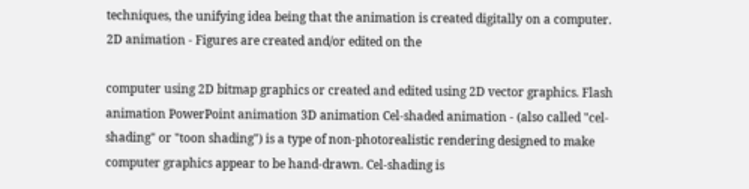techniques, the unifying idea being that the animation is created digitally on a computer.
2D animation - Figures are created and/or edited on the

computer using 2D bitmap graphics or created and edited using 2D vector graphics. Flash animation PowerPoint animation 3D animation Cel-shaded animation - (also called "cel-shading" or "toon shading") is a type of non-photorealistic rendering designed to make computer graphics appear to be hand-drawn. Cel-shading is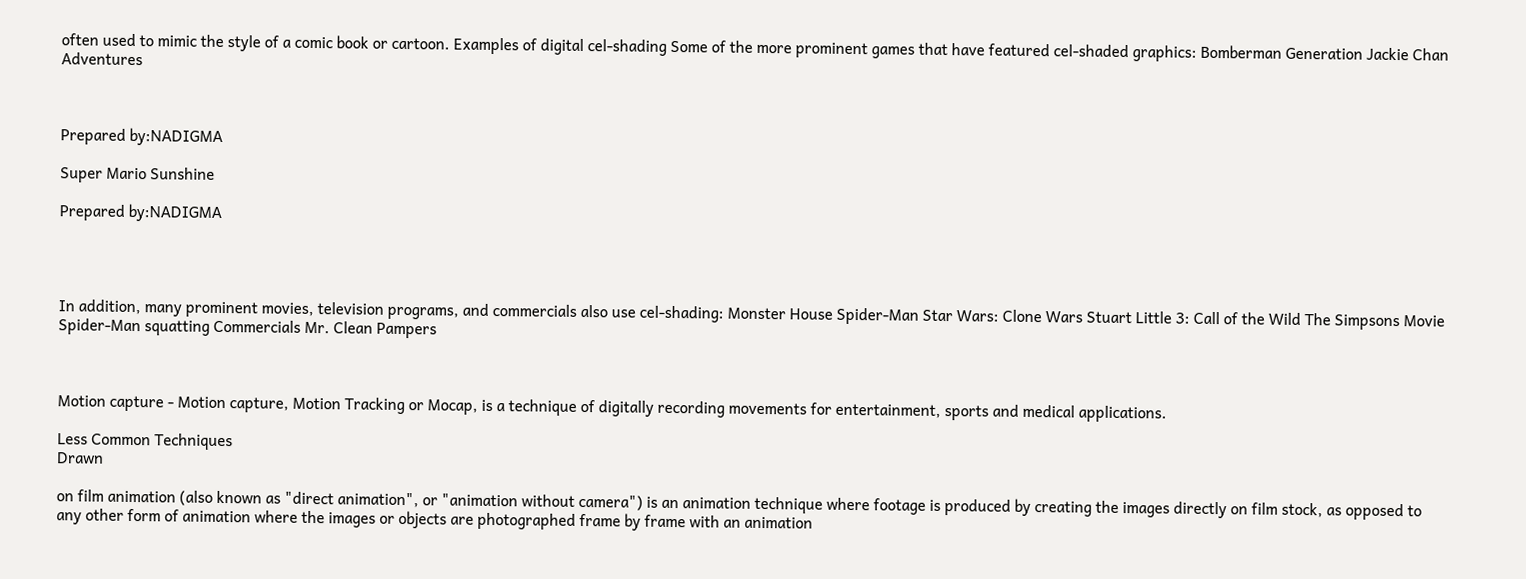often used to mimic the style of a comic book or cartoon. Examples of digital cel-shading Some of the more prominent games that have featured cel-shaded graphics: Bomberman Generation Jackie Chan Adventures



Prepared by:NADIGMA

Super Mario Sunshine

Prepared by:NADIGMA




In addition, many prominent movies, television programs, and commercials also use cel-shading: Monster House Spider-Man Star Wars: Clone Wars Stuart Little 3: Call of the Wild The Simpsons Movie Spider-Man squatting Commercials Mr. Clean Pampers



Motion capture - Motion capture, Motion Tracking or Mocap, is a technique of digitally recording movements for entertainment, sports and medical applications.

Less Common Techniques
Drawn

on film animation (also known as "direct animation", or "animation without camera") is an animation technique where footage is produced by creating the images directly on film stock, as opposed to any other form of animation where the images or objects are photographed frame by frame with an animation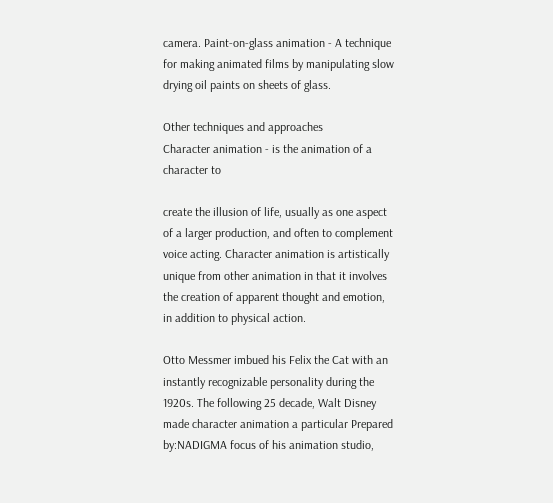camera. Paint-on-glass animation - A technique for making animated films by manipulating slow drying oil paints on sheets of glass.

Other techniques and approaches
Character animation - is the animation of a character to

create the illusion of life, usually as one aspect of a larger production, and often to complement voice acting. Character animation is artistically unique from other animation in that it involves the creation of apparent thought and emotion, in addition to physical action.

Otto Messmer imbued his Felix the Cat with an instantly recognizable personality during the 1920s. The following 25 decade, Walt Disney made character animation a particular Prepared by:NADIGMA focus of his animation studio,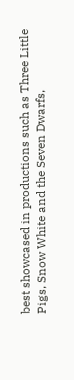best showcased in productions such as Three Little Pigs, Snow White and the Seven Dwarfs,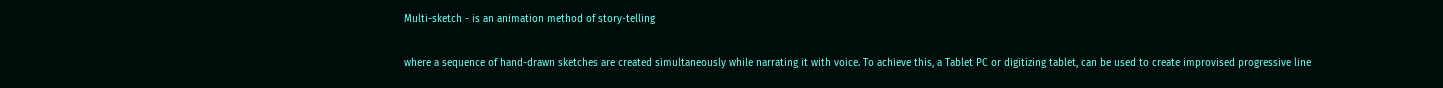Multi-sketch - is an animation method of story-telling

where a sequence of hand-drawn sketches are created simultaneously while narrating it with voice. To achieve this, a Tablet PC or digitizing tablet, can be used to create improvised progressive line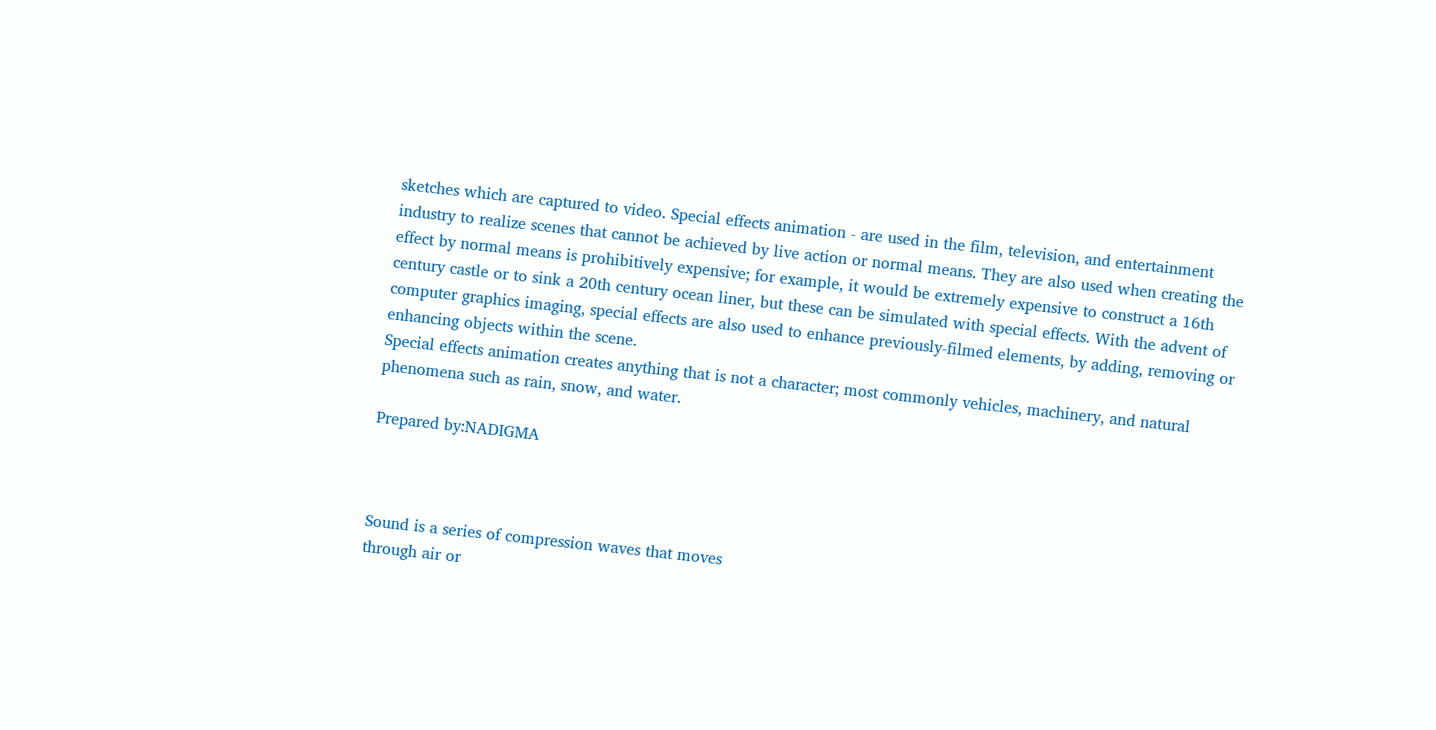sketches which are captured to video. Special effects animation - are used in the film, television, and entertainment industry to realize scenes that cannot be achieved by live action or normal means. They are also used when creating the effect by normal means is prohibitively expensive; for example, it would be extremely expensive to construct a 16th century castle or to sink a 20th century ocean liner, but these can be simulated with special effects. With the advent of computer graphics imaging, special effects are also used to enhance previously-filmed elements, by adding, removing or enhancing objects within the scene.
Special effects animation creates anything that is not a character; most commonly vehicles, machinery, and natural phenomena such as rain, snow, and water.

Prepared by:NADIGMA



Sound is a series of compression waves that moves
through air or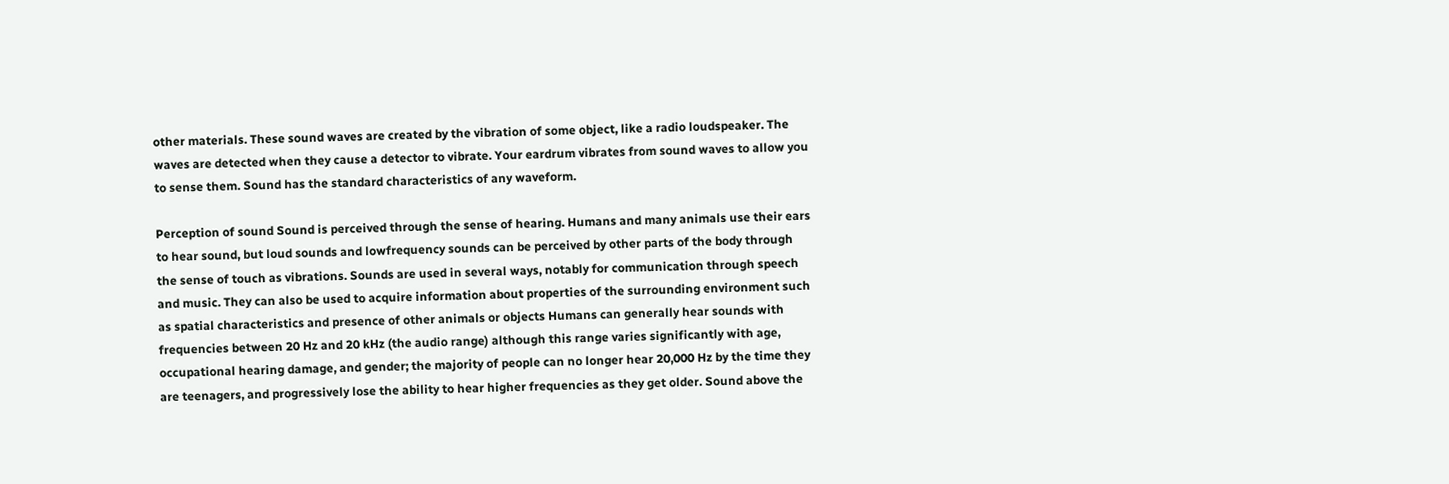other materials. These sound waves are created by the vibration of some object, like a radio loudspeaker. The waves are detected when they cause a detector to vibrate. Your eardrum vibrates from sound waves to allow you to sense them. Sound has the standard characteristics of any waveform.

Perception of sound Sound is perceived through the sense of hearing. Humans and many animals use their ears to hear sound, but loud sounds and lowfrequency sounds can be perceived by other parts of the body through the sense of touch as vibrations. Sounds are used in several ways, notably for communication through speech and music. They can also be used to acquire information about properties of the surrounding environment such as spatial characteristics and presence of other animals or objects Humans can generally hear sounds with frequencies between 20 Hz and 20 kHz (the audio range) although this range varies significantly with age, occupational hearing damage, and gender; the majority of people can no longer hear 20,000 Hz by the time they are teenagers, and progressively lose the ability to hear higher frequencies as they get older. Sound above the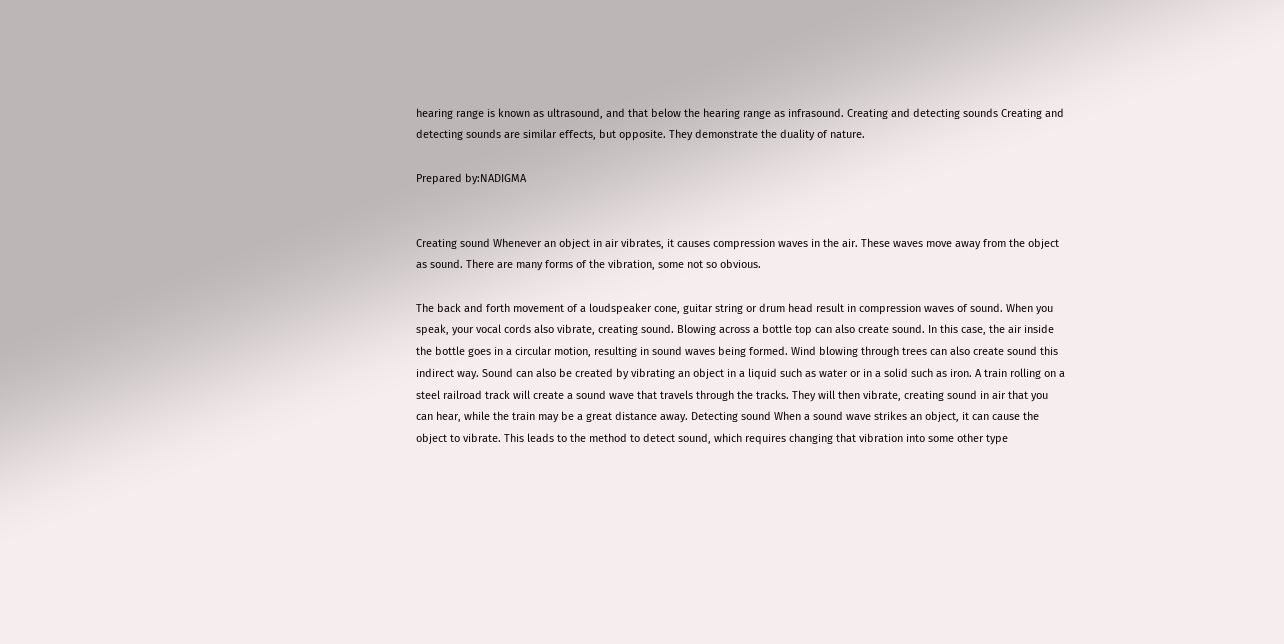hearing range is known as ultrasound, and that below the hearing range as infrasound. Creating and detecting sounds Creating and detecting sounds are similar effects, but opposite. They demonstrate the duality of nature.

Prepared by:NADIGMA


Creating sound Whenever an object in air vibrates, it causes compression waves in the air. These waves move away from the object as sound. There are many forms of the vibration, some not so obvious.

The back and forth movement of a loudspeaker cone, guitar string or drum head result in compression waves of sound. When you speak, your vocal cords also vibrate, creating sound. Blowing across a bottle top can also create sound. In this case, the air inside the bottle goes in a circular motion, resulting in sound waves being formed. Wind blowing through trees can also create sound this indirect way. Sound can also be created by vibrating an object in a liquid such as water or in a solid such as iron. A train rolling on a steel railroad track will create a sound wave that travels through the tracks. They will then vibrate, creating sound in air that you can hear, while the train may be a great distance away. Detecting sound When a sound wave strikes an object, it can cause the object to vibrate. This leads to the method to detect sound, which requires changing that vibration into some other type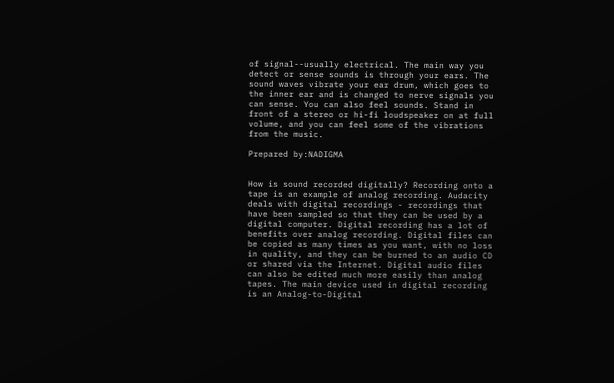of signal--usually electrical. The main way you detect or sense sounds is through your ears. The sound waves vibrate your ear drum, which goes to the inner ear and is changed to nerve signals you can sense. You can also feel sounds. Stand in front of a stereo or hi-fi loudspeaker on at full volume, and you can feel some of the vibrations from the music.

Prepared by:NADIGMA


How is sound recorded digitally? Recording onto a tape is an example of analog recording. Audacity deals with digital recordings - recordings that have been sampled so that they can be used by a digital computer. Digital recording has a lot of benefits over analog recording. Digital files can be copied as many times as you want, with no loss in quality, and they can be burned to an audio CD or shared via the Internet. Digital audio files can also be edited much more easily than analog tapes. The main device used in digital recording is an Analog-to-Digital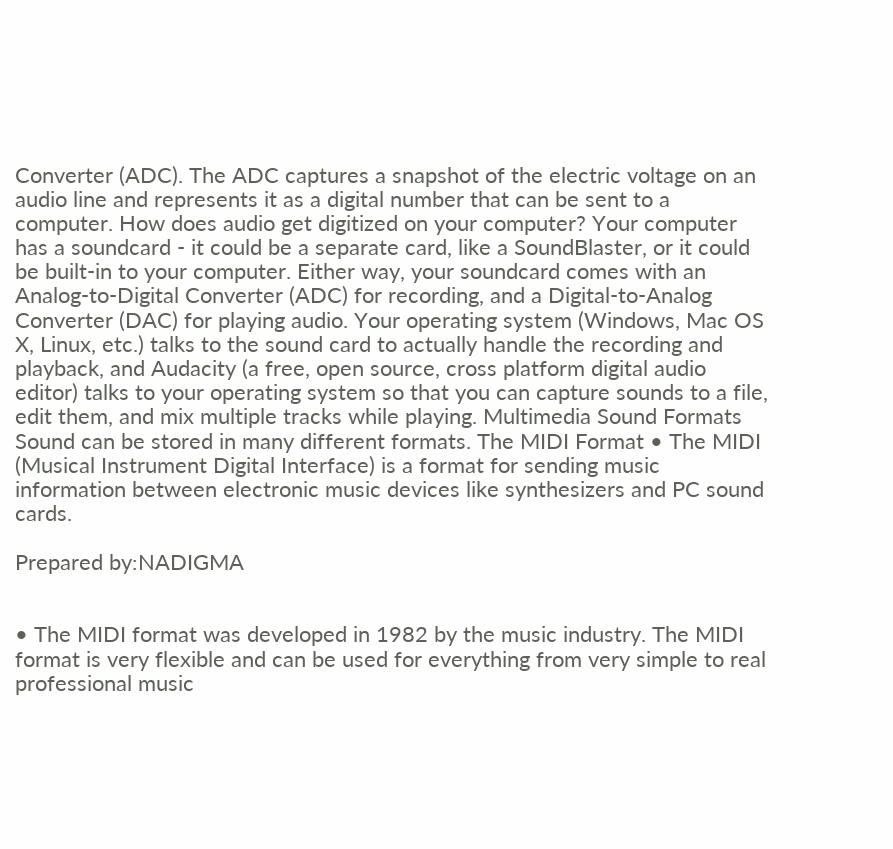Converter (ADC). The ADC captures a snapshot of the electric voltage on an audio line and represents it as a digital number that can be sent to a computer. How does audio get digitized on your computer? Your computer has a soundcard - it could be a separate card, like a SoundBlaster, or it could be built-in to your computer. Either way, your soundcard comes with an Analog-to-Digital Converter (ADC) for recording, and a Digital-to-Analog Converter (DAC) for playing audio. Your operating system (Windows, Mac OS X, Linux, etc.) talks to the sound card to actually handle the recording and playback, and Audacity (a free, open source, cross platform digital audio editor) talks to your operating system so that you can capture sounds to a file, edit them, and mix multiple tracks while playing. Multimedia Sound Formats Sound can be stored in many different formats. The MIDI Format • The MIDI (Musical Instrument Digital Interface) is a format for sending music information between electronic music devices like synthesizers and PC sound cards.

Prepared by:NADIGMA


• The MIDI format was developed in 1982 by the music industry. The MIDI format is very flexible and can be used for everything from very simple to real professional music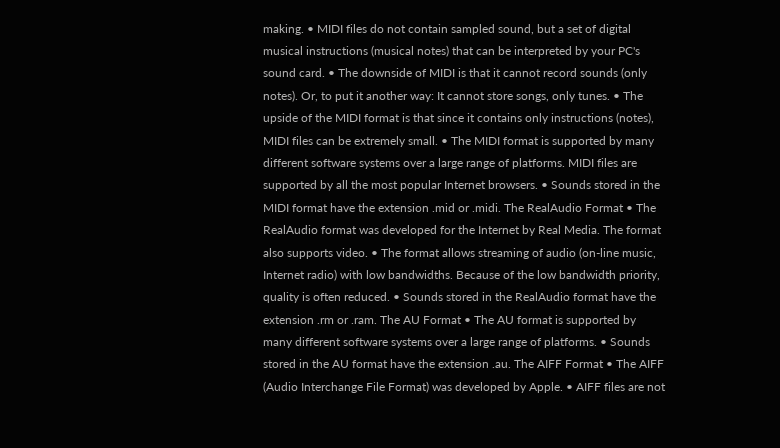making. • MIDI files do not contain sampled sound, but a set of digital musical instructions (musical notes) that can be interpreted by your PC's sound card. • The downside of MIDI is that it cannot record sounds (only notes). Or, to put it another way: It cannot store songs, only tunes. • The upside of the MIDI format is that since it contains only instructions (notes), MIDI files can be extremely small. • The MIDI format is supported by many different software systems over a large range of platforms. MIDI files are supported by all the most popular Internet browsers. • Sounds stored in the MIDI format have the extension .mid or .midi. The RealAudio Format • The RealAudio format was developed for the Internet by Real Media. The format also supports video. • The format allows streaming of audio (on-line music, Internet radio) with low bandwidths. Because of the low bandwidth priority, quality is often reduced. • Sounds stored in the RealAudio format have the extension .rm or .ram. The AU Format • The AU format is supported by many different software systems over a large range of platforms. • Sounds stored in the AU format have the extension .au. The AIFF Format • The AIFF (Audio Interchange File Format) was developed by Apple. • AIFF files are not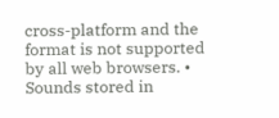cross-platform and the format is not supported by all web browsers. • Sounds stored in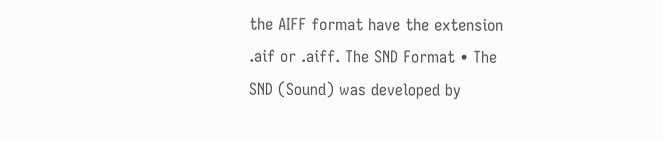the AIFF format have the extension .aif or .aiff. The SND Format • The SND (Sound) was developed by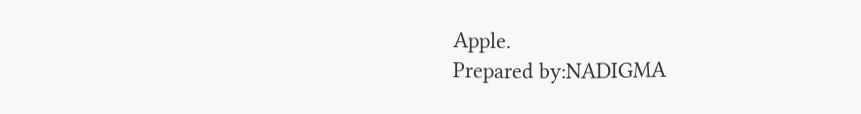Apple.
Prepared by:NADIGMA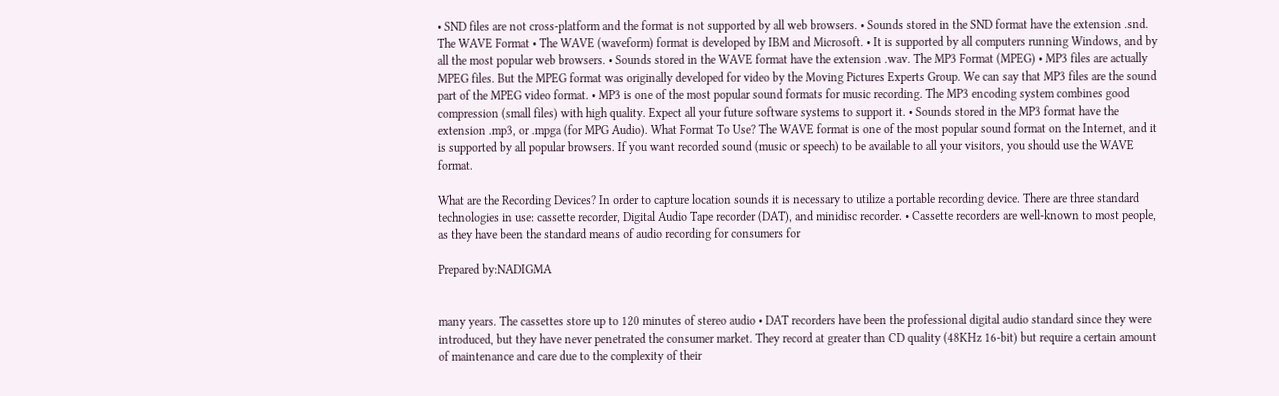• SND files are not cross-platform and the format is not supported by all web browsers. • Sounds stored in the SND format have the extension .snd. The WAVE Format • The WAVE (waveform) format is developed by IBM and Microsoft. • It is supported by all computers running Windows, and by all the most popular web browsers. • Sounds stored in the WAVE format have the extension .wav. The MP3 Format (MPEG) • MP3 files are actually MPEG files. But the MPEG format was originally developed for video by the Moving Pictures Experts Group. We can say that MP3 files are the sound part of the MPEG video format. • MP3 is one of the most popular sound formats for music recording. The MP3 encoding system combines good compression (small files) with high quality. Expect all your future software systems to support it. • Sounds stored in the MP3 format have the extension .mp3, or .mpga (for MPG Audio). What Format To Use? The WAVE format is one of the most popular sound format on the Internet, and it is supported by all popular browsers. If you want recorded sound (music or speech) to be available to all your visitors, you should use the WAVE format.

What are the Recording Devices? In order to capture location sounds it is necessary to utilize a portable recording device. There are three standard technologies in use: cassette recorder, Digital Audio Tape recorder (DAT), and minidisc recorder. • Cassette recorders are well-known to most people, as they have been the standard means of audio recording for consumers for

Prepared by:NADIGMA


many years. The cassettes store up to 120 minutes of stereo audio • DAT recorders have been the professional digital audio standard since they were introduced, but they have never penetrated the consumer market. They record at greater than CD quality (48KHz 16-bit) but require a certain amount of maintenance and care due to the complexity of their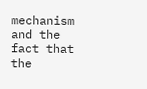mechanism and the fact that the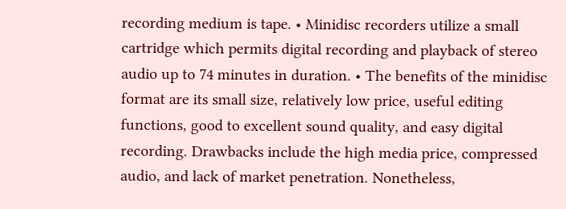recording medium is tape. • Minidisc recorders utilize a small cartridge which permits digital recording and playback of stereo audio up to 74 minutes in duration. • The benefits of the minidisc format are its small size, relatively low price, useful editing functions, good to excellent sound quality, and easy digital recording. Drawbacks include the high media price, compressed audio, and lack of market penetration. Nonetheless,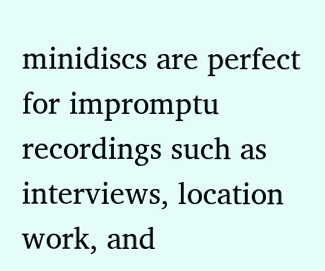minidiscs are perfect for impromptu recordings such as interviews, location work, and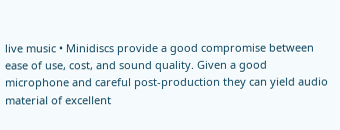live music • Minidiscs provide a good compromise between ease of use, cost, and sound quality. Given a good microphone and careful post-production they can yield audio material of excellent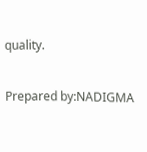quality.

Prepared by:NADIGMA